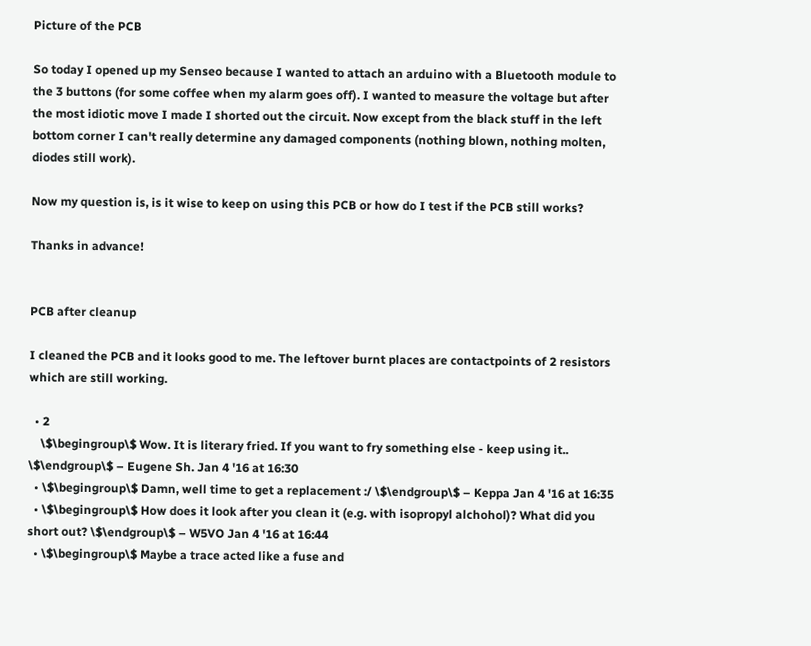Picture of the PCB

So today I opened up my Senseo because I wanted to attach an arduino with a Bluetooth module to the 3 buttons (for some coffee when my alarm goes off). I wanted to measure the voltage but after the most idiotic move I made I shorted out the circuit. Now except from the black stuff in the left bottom corner I can't really determine any damaged components (nothing blown, nothing molten, diodes still work).

Now my question is, is it wise to keep on using this PCB or how do I test if the PCB still works?

Thanks in advance!


PCB after cleanup

I cleaned the PCB and it looks good to me. The leftover burnt places are contactpoints of 2 resistors which are still working.

  • 2
    \$\begingroup\$ Wow. It is literary fried. If you want to fry something else - keep using it.. \$\endgroup\$ – Eugene Sh. Jan 4 '16 at 16:30
  • \$\begingroup\$ Damn, well time to get a replacement :/ \$\endgroup\$ – Keppa Jan 4 '16 at 16:35
  • \$\begingroup\$ How does it look after you clean it (e.g. with isopropyl alchohol)? What did you short out? \$\endgroup\$ – W5VO Jan 4 '16 at 16:44
  • \$\begingroup\$ Maybe a trace acted like a fuse and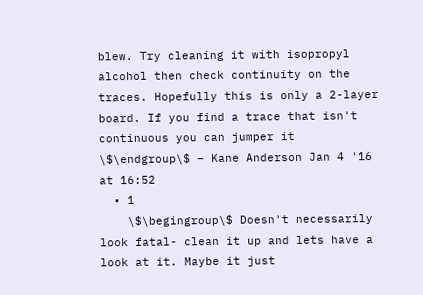blew. Try cleaning it with isopropyl alcohol then check continuity on the traces. Hopefully this is only a 2-layer board. If you find a trace that isn't continuous you can jumper it \$\endgroup\$ – Kane Anderson Jan 4 '16 at 16:52
  • 1
    \$\begingroup\$ Doesn't necessarily look fatal- clean it up and lets have a look at it. Maybe it just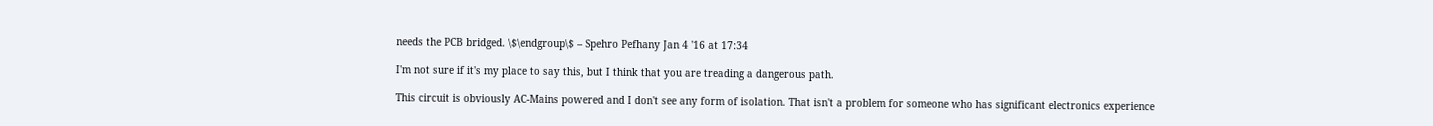needs the PCB bridged. \$\endgroup\$ – Spehro Pefhany Jan 4 '16 at 17:34

I'm not sure if it's my place to say this, but I think that you are treading a dangerous path.

This circuit is obviously AC-Mains powered and I don't see any form of isolation. That isn't a problem for someone who has significant electronics experience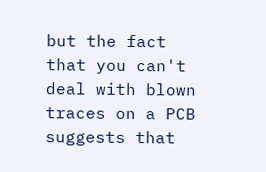but the fact that you can't deal with blown traces on a PCB suggests that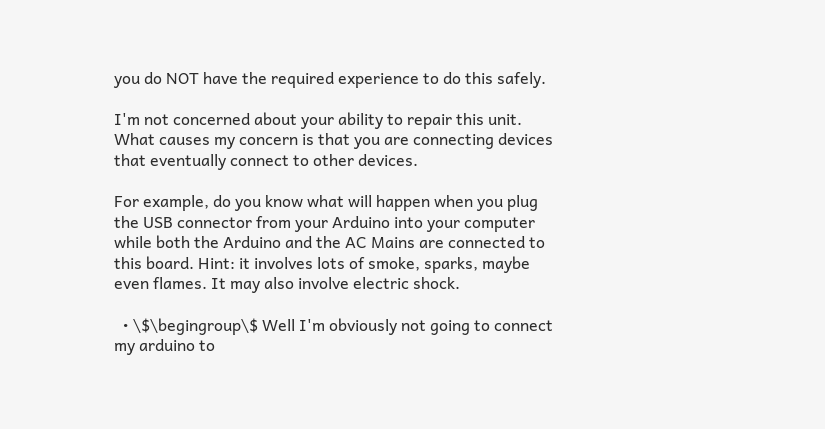you do NOT have the required experience to do this safely.

I'm not concerned about your ability to repair this unit. What causes my concern is that you are connecting devices that eventually connect to other devices.

For example, do you know what will happen when you plug the USB connector from your Arduino into your computer while both the Arduino and the AC Mains are connected to this board. Hint: it involves lots of smoke, sparks, maybe even flames. It may also involve electric shock.

  • \$\begingroup\$ Well I'm obviously not going to connect my arduino to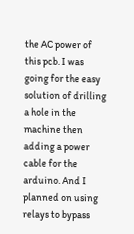the AC power of this pcb. I was going for the easy solution of drilling a hole in the machine then adding a power cable for the arduino. And I planned on using relays to bypass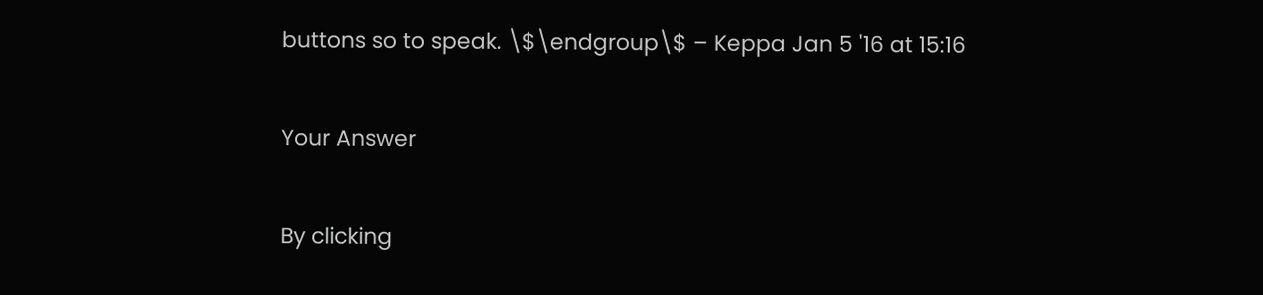buttons so to speak. \$\endgroup\$ – Keppa Jan 5 '16 at 15:16

Your Answer

By clicking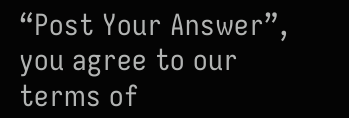“Post Your Answer”, you agree to our terms of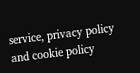service, privacy policy and cookie policy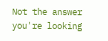Not the answer you're looking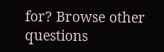for? Browse other questions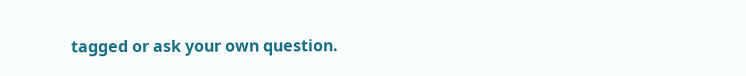tagged or ask your own question.